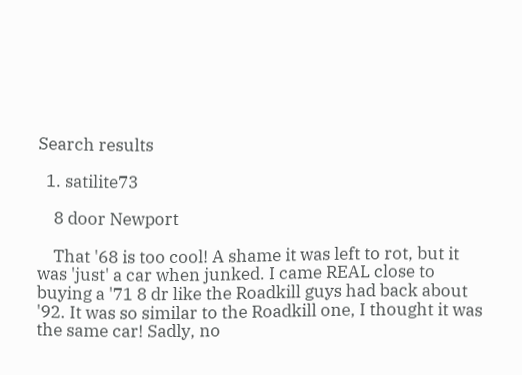Search results

  1. satilite73

    8 door Newport

    That '68 is too cool! A shame it was left to rot, but it was 'just' a car when junked. I came REAL close to buying a '71 8 dr like the Roadkill guys had back about '92. It was so similar to the Roadkill one, I thought it was the same car! Sadly, no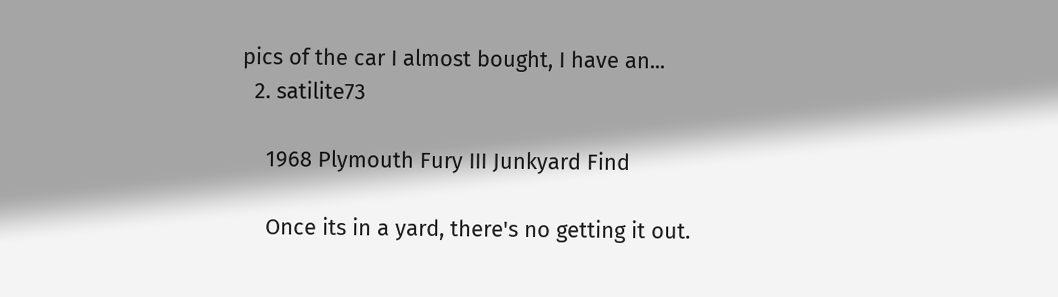pics of the car I almost bought, I have an...
  2. satilite73

    1968 Plymouth Fury III Junkyard Find

    Once its in a yard, there's no getting it out.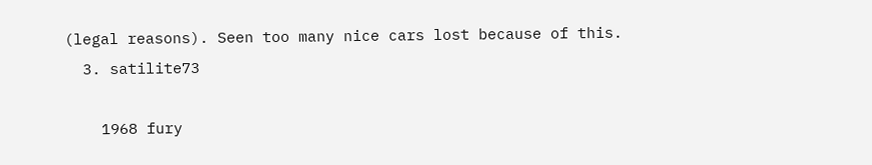(legal reasons). Seen too many nice cars lost because of this.
  3. satilite73

    1968 fury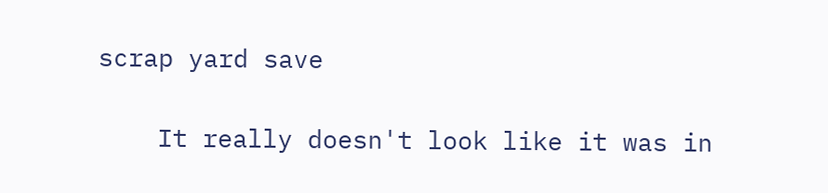scrap yard save

    It really doesn't look like it was in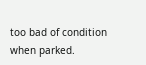too bad of condition when parked.